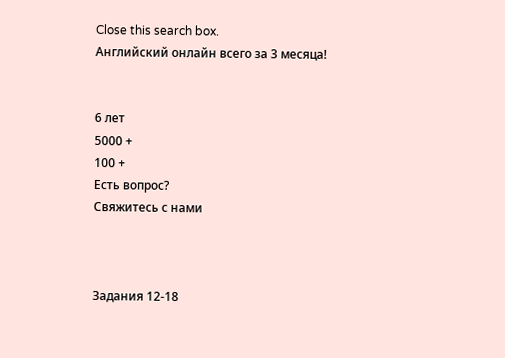Close this search box.
Английский онлайн всего за 3 месяца!


6 лет
5000 +
100 +
Есть вопрос?
Свяжитесь с нами



Задания 12-18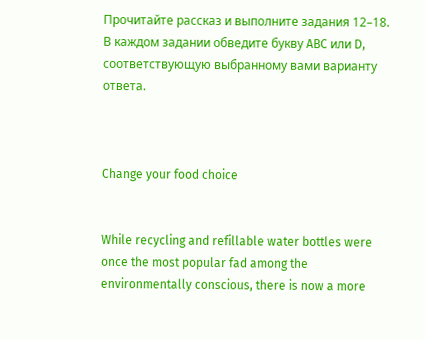Прочитайте рассказ и выполните задания 12–18. В каждом задании обведите букву ABC или D, соответствующую выбранному вами варианту ответа.



Change your food choice


While recycling and refillable water bottles were once the most popular fad among the environmentally conscious, there is now a more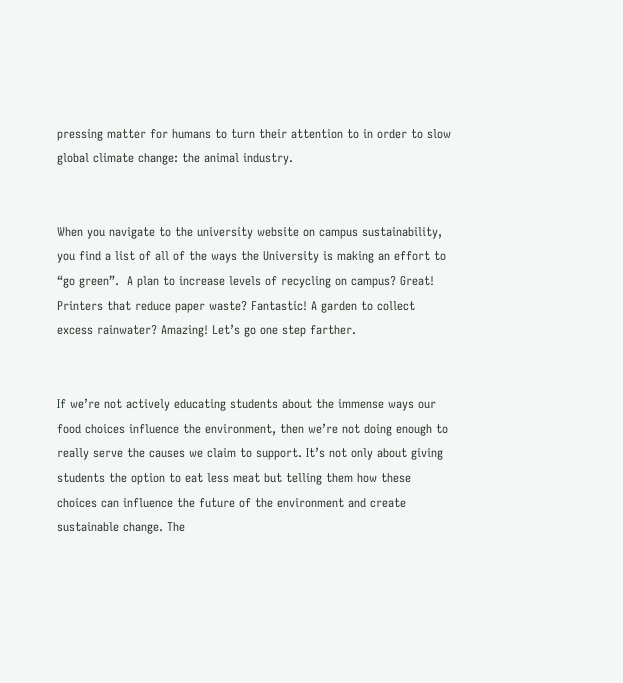pressing matter for humans to turn their attention to in order to slow global climate change: the animal industry.


When you navigate to the university website on campus sustainability, you find a list of all of the ways the University is making an effort to “go green”.  A plan to increase levels of recycling on campus? Great! Printers that reduce paper waste? Fantastic! A garden to collect excess rainwater? Amazing! Let’s go one step farther.


If we’re not actively educating students about the immense ways our food choices influence the environment, then we’re not doing enough to really serve the causes we claim to support. It’s not only about giving students the option to eat less meat but telling them how these choices can influence the future of the environment and create sustainable change. The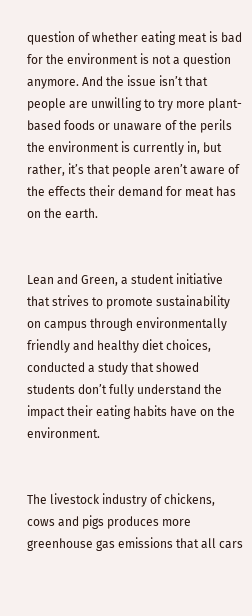question of whether eating meat is bad for the environment is not a question anymore. And the issue isn’t that people are unwilling to try more plant-based foods or unaware of the perils the environment is currently in, but rather, it’s that people aren’t aware of the effects their demand for meat has on the earth.


Lean and Green, a student initiative that strives to promote sustainability on campus through environmentally friendly and healthy diet choices, conducted a study that showed students don’t fully understand the impact their eating habits have on the environment.


The livestock industry of chickens, cows and pigs produces more greenhouse gas emissions that all cars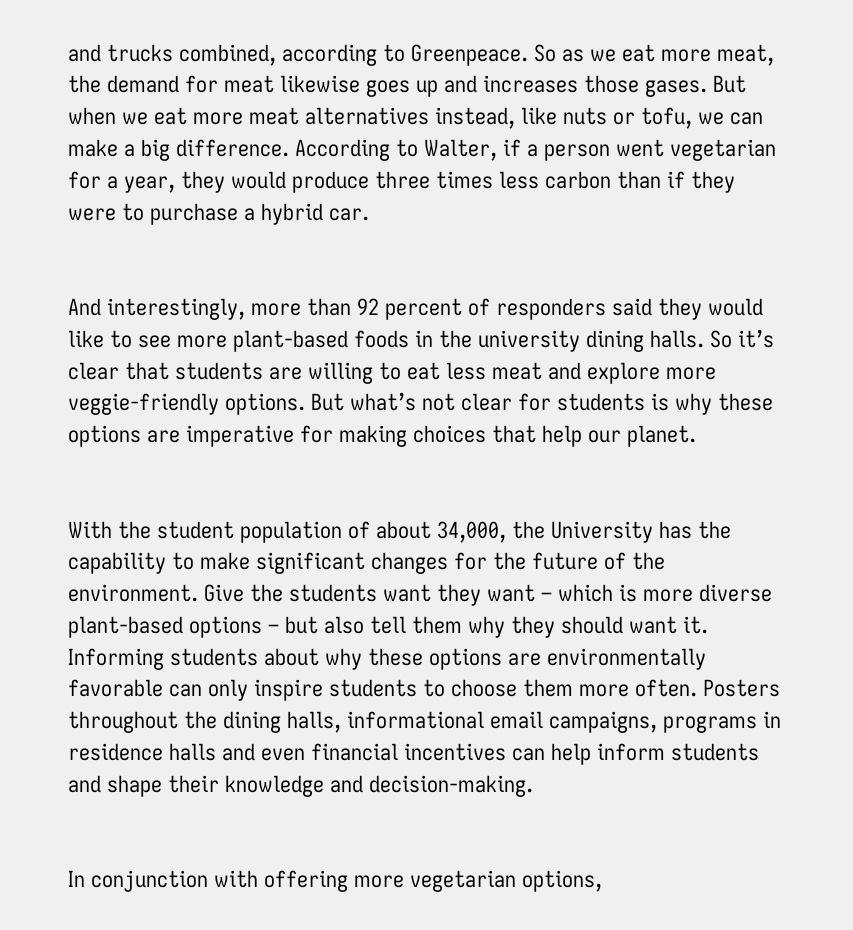and trucks combined, according to Greenpeace. So as we eat more meat, the demand for meat likewise goes up and increases those gases. But when we eat more meat alternatives instead, like nuts or tofu, we can make a big difference. According to Walter, if a person went vegetarian for a year, they would produce three times less carbon than if they were to purchase a hybrid car.


And interestingly, more than 92 percent of responders said they would like to see more plant-based foods in the university dining halls. So it’s clear that students are willing to eat less meat and explore more veggie-friendly options. But what’s not clear for students is why these options are imperative for making choices that help our planet.


With the student population of about 34,000, the University has the capability to make significant changes for the future of the environment. Give the students want they want – which is more diverse plant-based options – but also tell them why they should want it. Informing students about why these options are environmentally favorable can only inspire students to choose them more often. Posters throughout the dining halls, informational email campaigns, programs in residence halls and even financial incentives can help inform students and shape their knowledge and decision-making.


In conjunction with offering more vegetarian options,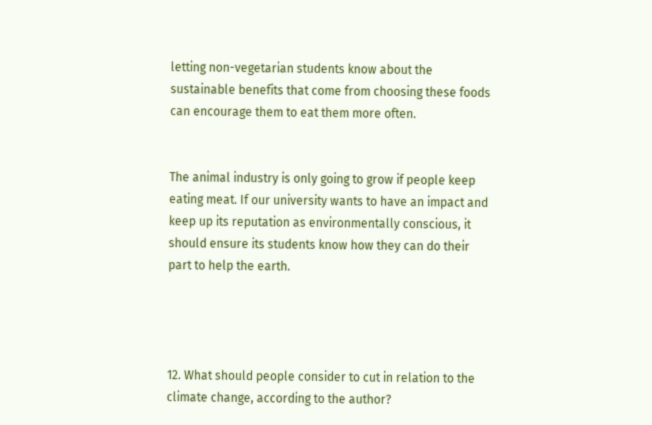letting non-vegetarian students know about the sustainable benefits that come from choosing these foods can encourage them to eat them more often.


The animal industry is only going to grow if people keep eating meat. If our university wants to have an impact and keep up its reputation as environmentally conscious, it should ensure its students know how they can do their part to help the earth.




12. What should people consider to cut in relation to the climate change, according to the author?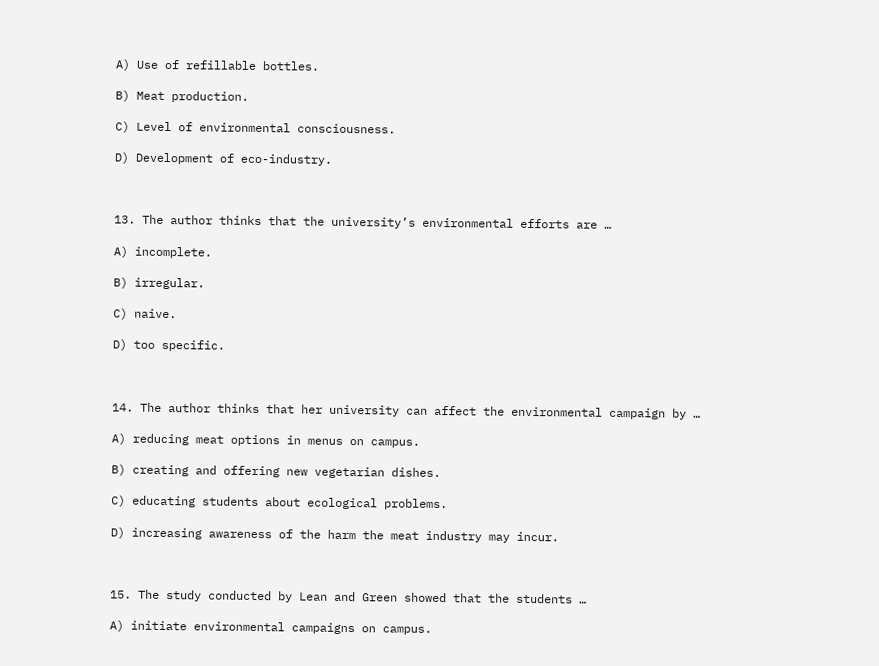A) Use of refillable bottles.

B) Meat production.

C) Level of environmental consciousness.

D) Development of eco-industry.



13. The author thinks that the university’s environmental efforts are …

A) incomplete.

B) irregular.

C) naive.

D) too specific.



14. The author thinks that her university can affect the environmental campaign by …

A) reducing meat options in menus on campus.

B) creating and offering new vegetarian dishes.

C) educating students about ecological problems.

D) increasing awareness of the harm the meat industry may incur.



15. The study conducted by Lean and Green showed that the students …

A) initiate environmental campaigns on campus.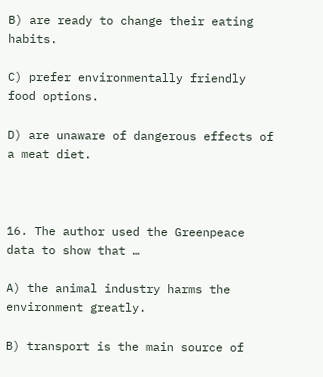B) are ready to change their eating habits.

C) prefer environmentally friendly food options.

D) are unaware of dangerous effects of a meat diet.



16. The author used the Greenpeace data to show that …

A) the animal industry harms the environment greatly.

B) transport is the main source of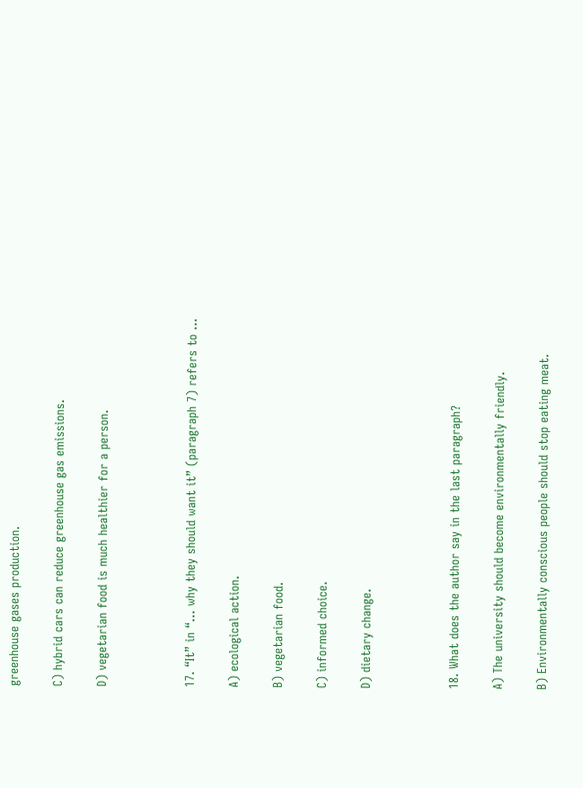greenhouse gases production.

C) hybrid cars can reduce greenhouse gas emissions.

D) vegetarian food is much healthier for a person.



17. “It” in “… why they should want it” (paragraph 7) refers to …

A) ecological action.

B) vegetarian food.

C) informed choice.

D) dietary change.



18. What does the author say in the last paragraph?

A) The university should become environmentally friendly.

B) Environmentally conscious people should stop eating meat.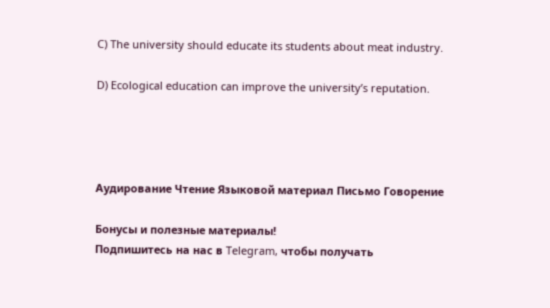C) The university should educate its students about meat industry.

D) Ecological education can improve the university’s reputation.




Аудирование Чтение Языковой материал Письмо Говорение

Бонусы и полезные материалы!
Подпишитесь на нас в Telegram, чтобы получать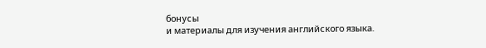бонусы
и материалы для изучения английского языка.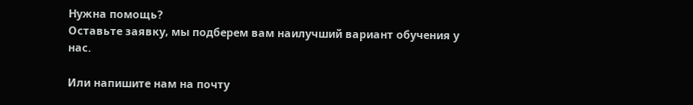Нужна помощь?
Оставьте заявку, мы подберем вам наилучший вариант обучения у нас.

Или напишите нам на почту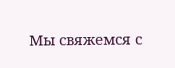Мы свяжемся с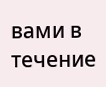вами в течение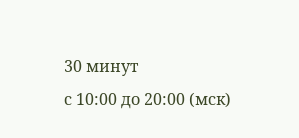30 минут
с 10:00 до 20:00 (мск)